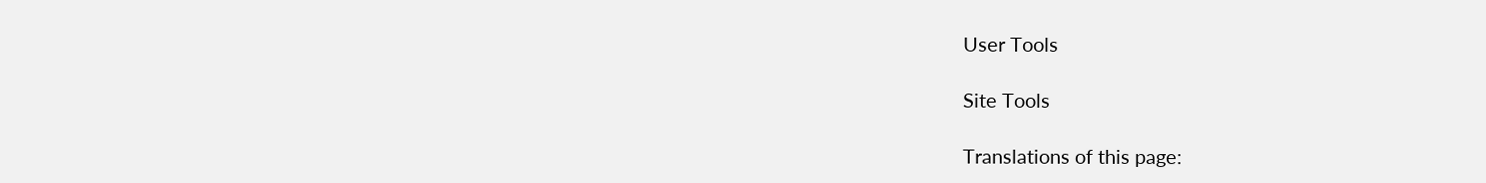User Tools

Site Tools

Translations of this page: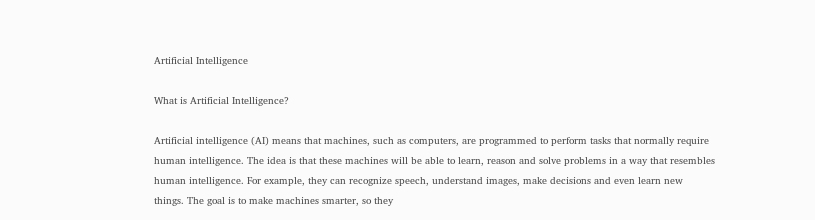Artificial Intelligence

What is Artificial Intelligence?

Artificial intelligence (AI) means that machines, such as computers, are programmed to perform tasks that normally require human intelligence. The idea is that these machines will be able to learn, reason and solve problems in a way that resembles human intelligence. For example, they can recognize speech, understand images, make decisions and even learn new things. The goal is to make machines smarter, so they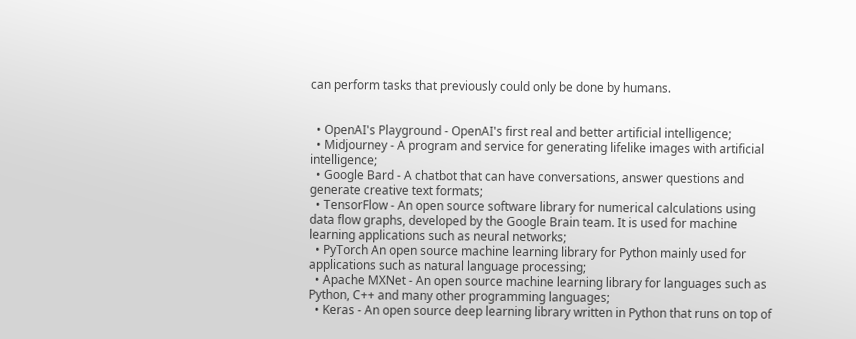can perform tasks that previously could only be done by humans.


  • OpenAI's Playground - OpenAI's first real and better artificial intelligence;
  • Midjourney - A program and service for generating lifelike images with artificial intelligence;
  • Google Bard - A chatbot that can have conversations, answer questions and generate creative text formats;
  • TensorFlow - An open source software library for numerical calculations using data flow graphs, developed by the Google Brain team. It is used for machine learning applications such as neural networks;
  • PyTorch An open source machine learning library for Python mainly used for applications such as natural language processing;
  • Apache MXNet - An open source machine learning library for languages such as Python, C++ and many other programming languages;
  • Keras - An open source deep learning library written in Python that runs on top of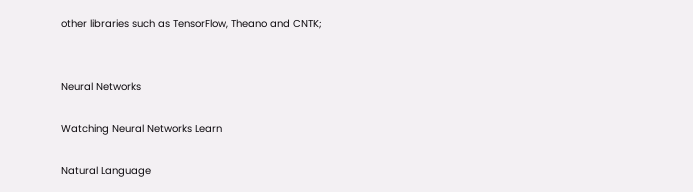other libraries such as TensorFlow, Theano and CNTK;


Neural Networks

Watching Neural Networks Learn

Natural Language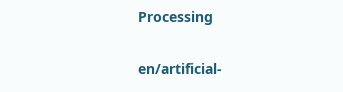Processing


en/artificial-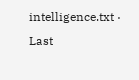intelligence.txt · Last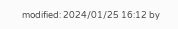modified: 2024/01/25 16:12 by